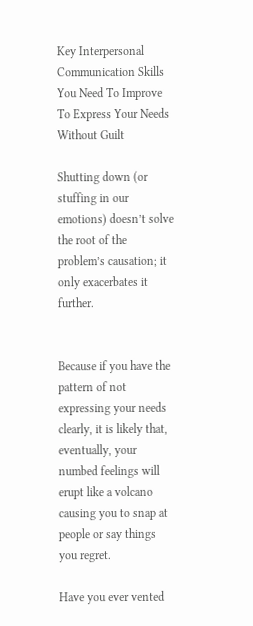Key Interpersonal Communication Skills You Need To Improve To Express Your Needs Without Guilt

Shutting down (or stuffing in our emotions) doesn’t solve the root of the problem’s causation; it only exacerbates it further.


Because if you have the pattern of not expressing your needs clearly, it is likely that, eventually, your numbed feelings will erupt like a volcano causing you to snap at people or say things you regret.

Have you ever vented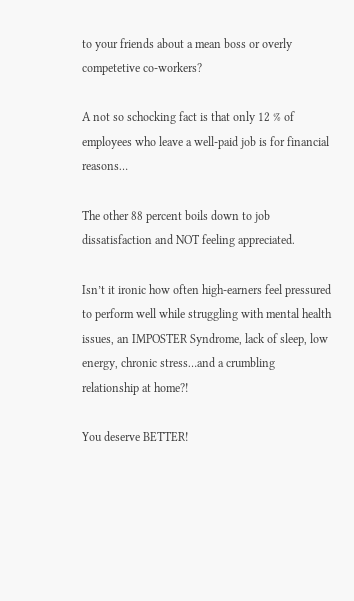to your friends about a mean boss or overly competetive co-workers?

A not so schocking fact is that only 12 % of employees who leave a well-paid job is for financial reasons…

The other 88 percent boils down to job dissatisfaction and NOT feeling appreciated.

Isn’t it ironic how often high-earners feel pressured to perform well while struggling with mental health issues, an IMPOSTER Syndrome, lack of sleep, low energy, chronic stress…and a crumbling relationship at home?!

You deserve BETTER!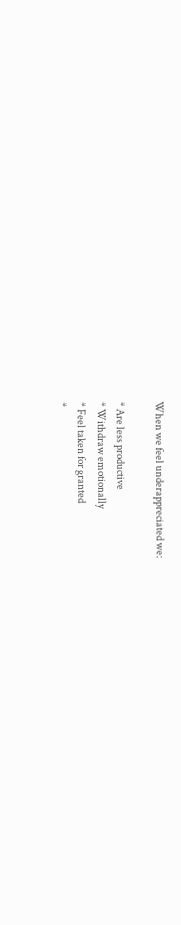When we feel underappreciated we:

* Are less productive
* Withdraw emotionally
* Feel taken for granted
*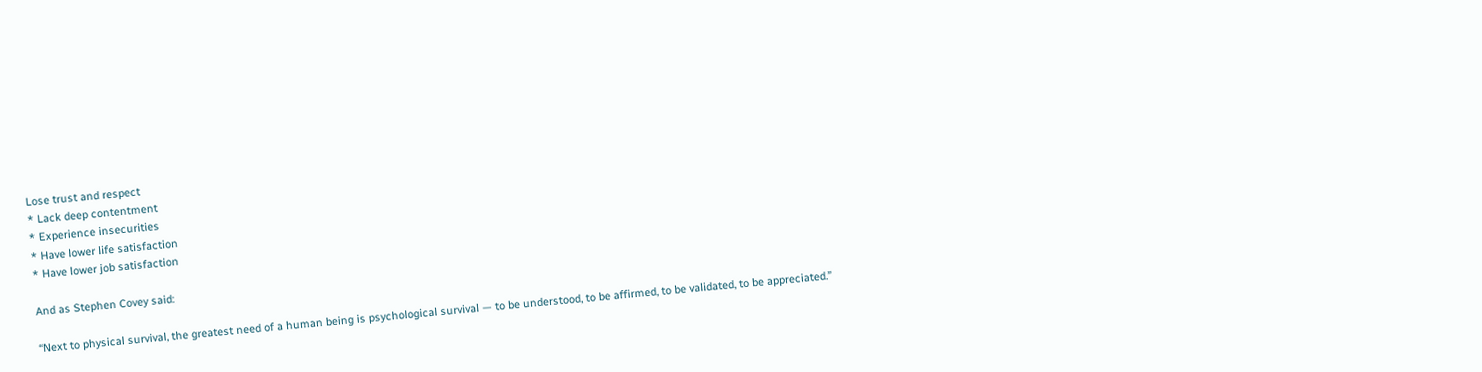Lose trust and respect
* Lack deep contentment
* Experience insecurities
* Have lower life satisfaction
* Have lower job satisfaction

And as Stephen Covey said:

“Next to physical survival, the greatest need of a human being is psychological survival — to be understood, to be affirmed, to be validated, to be appreciated.”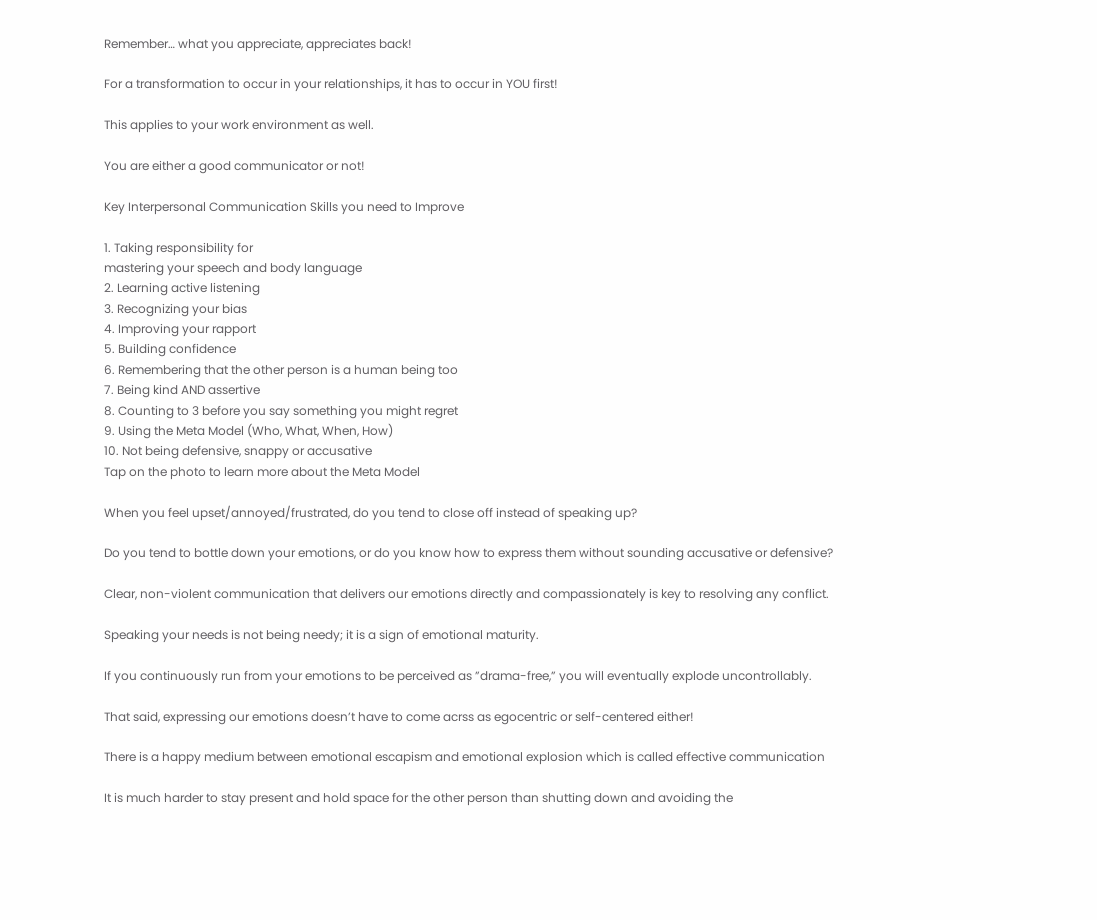Remember… what you appreciate, appreciates back!

For a transformation to occur in your relationships, it has to occur in YOU first!

This applies to your work environment as well.

You are either a good communicator or not!

Key Interpersonal Communication Skills you need to Improve

1. Taking responsibility for
mastering your speech and body language
2. Learning active listening
3. Recognizing your bias
4. Improving your rapport
5. Building confidence
6. Remembering that the other person is a human being too
7. Being kind AND assertive
8. Counting to 3 before you say something you might regret
9. Using the Meta Model (Who, What, When, How)
10. Not being defensive, snappy or accusative
Tap on the photo to learn more about the Meta Model

When you feel upset/annoyed/frustrated, do you tend to close off instead of speaking up?

Do you tend to bottle down your emotions, or do you know how to express them without sounding accusative or defensive?

Clear, non-violent communication that delivers our emotions directly and compassionately is key to resolving any conflict.

Speaking your needs is not being needy; it is a sign of emotional maturity.

If you continuously run from your emotions to be perceived as ”drama-free,” you will eventually explode uncontrollably.

That said, expressing our emotions doesn’t have to come acrss as egocentric or self-centered either!

There is a happy medium between emotional escapism and emotional explosion which is called effective communication

It is much harder to stay present and hold space for the other person than shutting down and avoiding the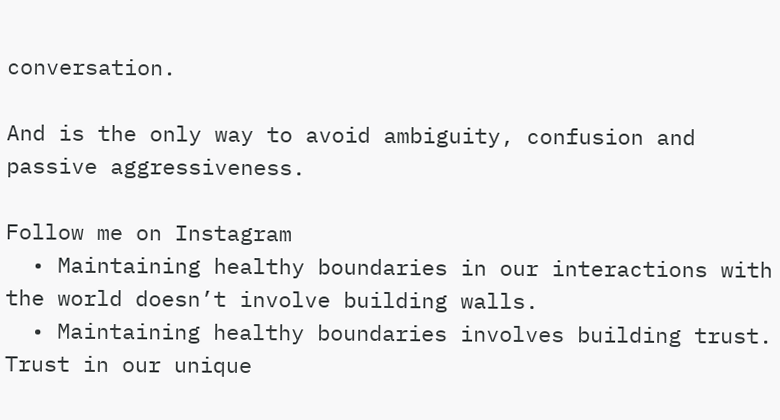conversation.

And is the only way to avoid ambiguity, confusion and passive aggressiveness.

Follow me on Instagram
  • Maintaining healthy boundaries in our interactions with the world doesn’t involve building walls.
  • Maintaining healthy boundaries involves building trust. Trust in our unique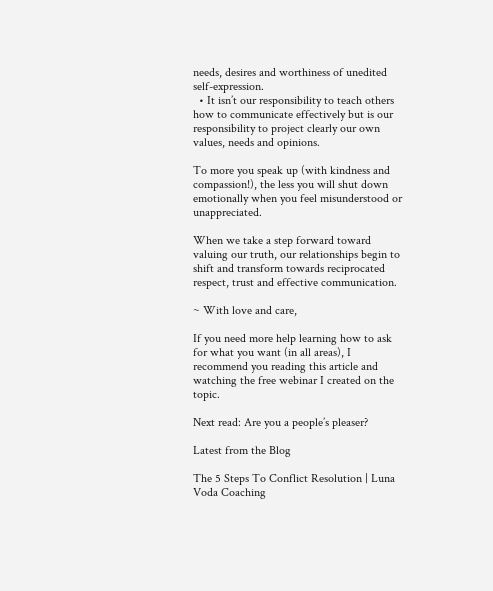needs, desires and worthiness of unedited self-expression.
  • It isn’t our responsibility to teach others how to communicate effectively but is our responsibility to project clearly our own values, needs and opinions.

To more you speak up (with kindness and compassion!), the less you will shut down emotionally when you feel misunderstood or unappreciated.

When we take a step forward toward valuing our truth, our relationships begin to shift and transform towards reciprocated respect, trust and effective communication.

~ With love and care,

If you need more help learning how to ask for what you want (in all areas), I recommend you reading this article and watching the free webinar I created on the topic.

Next read: Are you a people’s pleaser?

Latest from the Blog

The 5 Steps To Conflict Resolution | Luna Voda Coaching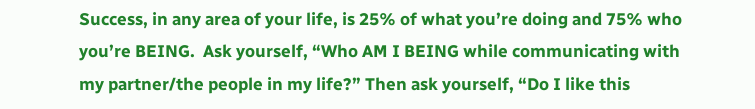Success, in any area of your life, is 25% of what you’re doing and 75% who you’re BEING.  Ask yourself, “Who AM I BEING while communicating with my partner/the people in my life?” Then ask yourself, “Do I like this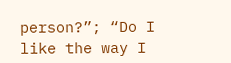person?”; “Do I like the way I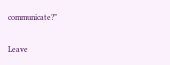communicate?”

Leave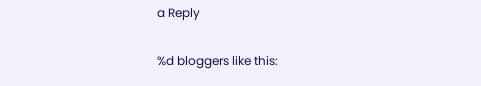a Reply

%d bloggers like this: